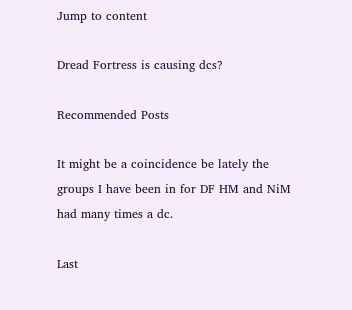Jump to content

Dread Fortress is causing dcs?

Recommended Posts

It might be a coincidence be lately the groups I have been in for DF HM and NiM had many times a dc.

Last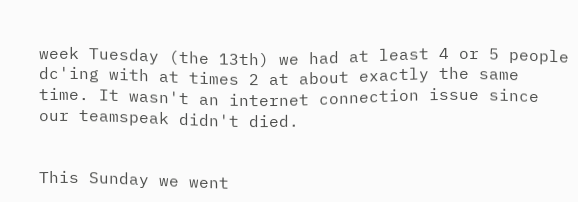week Tuesday (the 13th) we had at least 4 or 5 people dc'ing with at times 2 at about exactly the same time. It wasn't an internet connection issue since our teamspeak didn't died.


This Sunday we went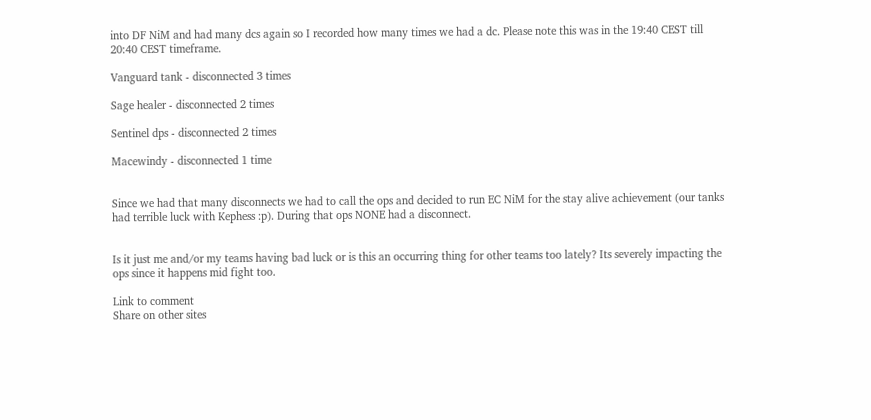into DF NiM and had many dcs again so I recorded how many times we had a dc. Please note this was in the 19:40 CEST till 20:40 CEST timeframe.

Vanguard tank - disconnected 3 times

Sage healer - disconnected 2 times

Sentinel dps - disconnected 2 times

Macewindy - disconnected 1 time


Since we had that many disconnects we had to call the ops and decided to run EC NiM for the stay alive achievement (our tanks had terrible luck with Kephess :p). During that ops NONE had a disconnect.


Is it just me and/or my teams having bad luck or is this an occurring thing for other teams too lately? Its severely impacting the ops since it happens mid fight too.

Link to comment
Share on other sites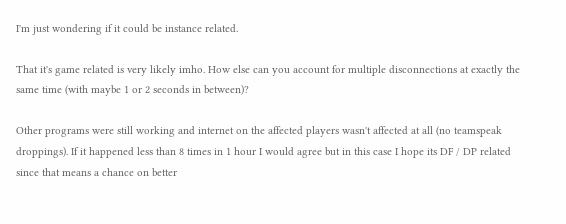I'm just wondering if it could be instance related.

That it's game related is very likely imho. How else can you account for multiple disconnections at exactly the same time (with maybe 1 or 2 seconds in between)?

Other programs were still working and internet on the affected players wasn't affected at all (no teamspeak droppings). If it happened less than 8 times in 1 hour I would agree but in this case I hope its DF / DP related since that means a chance on better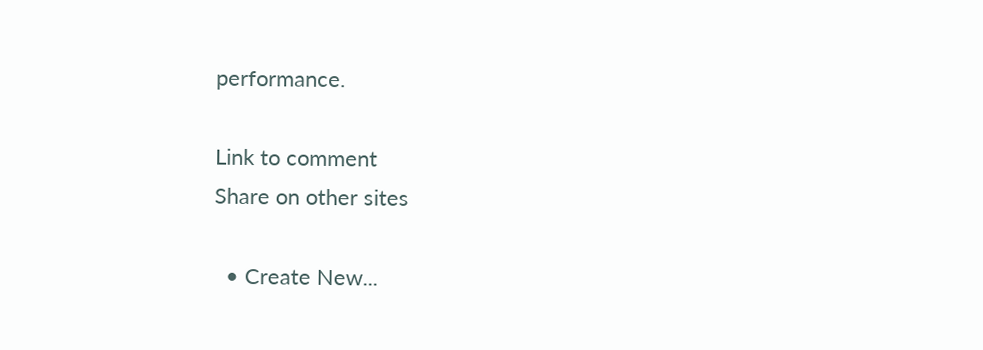performance.

Link to comment
Share on other sites

  • Create New...